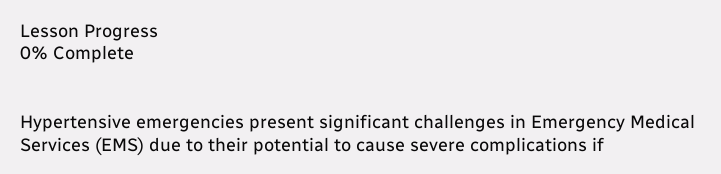Lesson Progress
0% Complete


Hypertensive emergencies present significant challenges in Emergency Medical Services (EMS) due to their potential to cause severe complications if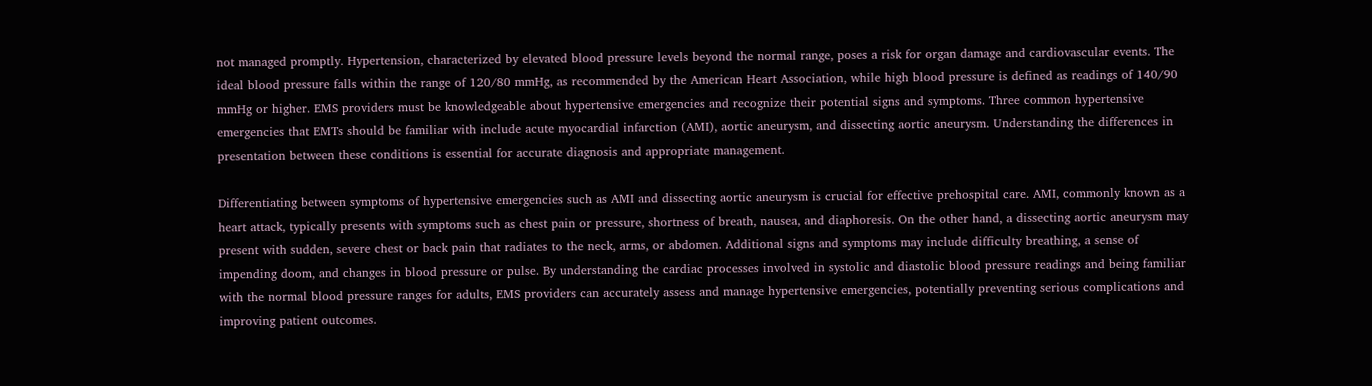not managed promptly. Hypertension, characterized by elevated blood pressure levels beyond the normal range, poses a risk for organ damage and cardiovascular events. The ideal blood pressure falls within the range of 120/80 mmHg, as recommended by the American Heart Association, while high blood pressure is defined as readings of 140/90 mmHg or higher. EMS providers must be knowledgeable about hypertensive emergencies and recognize their potential signs and symptoms. Three common hypertensive emergencies that EMTs should be familiar with include acute myocardial infarction (AMI), aortic aneurysm, and dissecting aortic aneurysm. Understanding the differences in presentation between these conditions is essential for accurate diagnosis and appropriate management.

Differentiating between symptoms of hypertensive emergencies such as AMI and dissecting aortic aneurysm is crucial for effective prehospital care. AMI, commonly known as a heart attack, typically presents with symptoms such as chest pain or pressure, shortness of breath, nausea, and diaphoresis. On the other hand, a dissecting aortic aneurysm may present with sudden, severe chest or back pain that radiates to the neck, arms, or abdomen. Additional signs and symptoms may include difficulty breathing, a sense of impending doom, and changes in blood pressure or pulse. By understanding the cardiac processes involved in systolic and diastolic blood pressure readings and being familiar with the normal blood pressure ranges for adults, EMS providers can accurately assess and manage hypertensive emergencies, potentially preventing serious complications and improving patient outcomes.